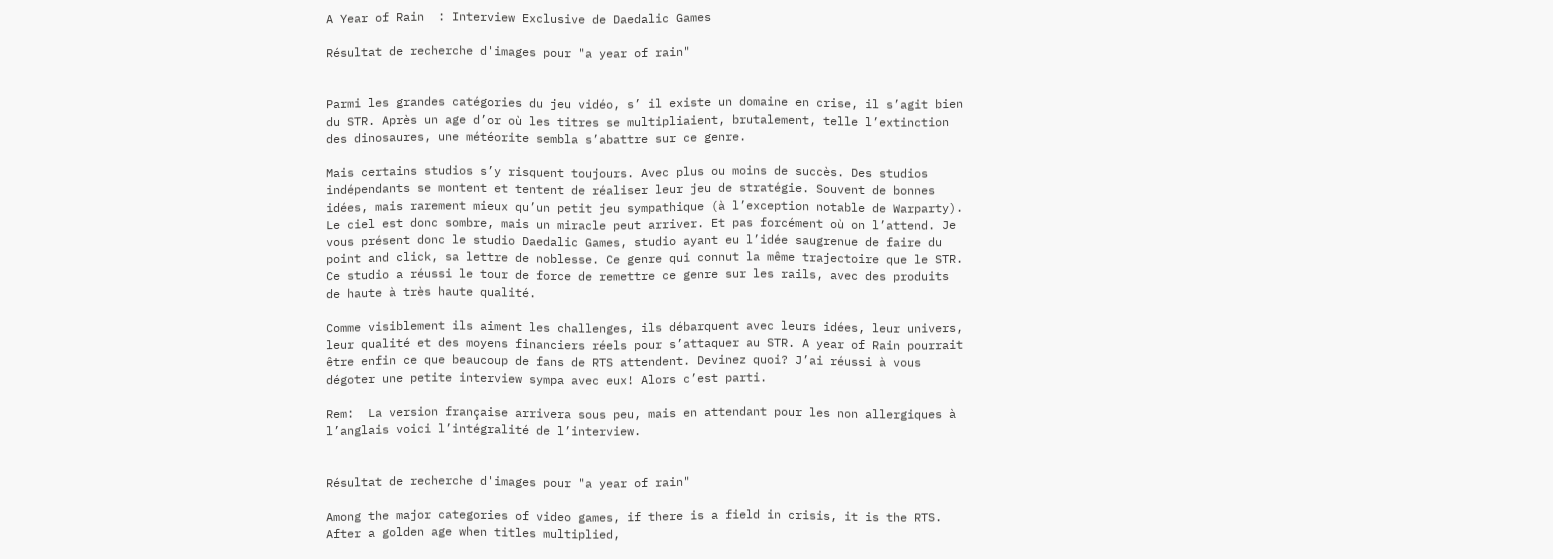A Year of Rain  : Interview Exclusive de Daedalic Games

Résultat de recherche d'images pour "a year of rain"


Parmi les grandes catégories du jeu vidéo, s’ il existe un domaine en crise, il s’agit bien du STR. Après un age d’or où les titres se multipliaient, brutalement, telle l’extinction des dinosaures, une météorite sembla s’abattre sur ce genre.

Mais certains studios s’y risquent toujours. Avec plus ou moins de succès. Des studios indépendants se montent et tentent de réaliser leur jeu de stratégie. Souvent de bonnes idées, mais rarement mieux qu’un petit jeu sympathique (à l’exception notable de Warparty). Le ciel est donc sombre, mais un miracle peut arriver. Et pas forcément où on l’attend. Je vous présent donc le studio Daedalic Games, studio ayant eu l’idée saugrenue de faire du point and click, sa lettre de noblesse. Ce genre qui connut la même trajectoire que le STR. Ce studio a réussi le tour de force de remettre ce genre sur les rails, avec des produits de haute à très haute qualité.

Comme visiblement ils aiment les challenges, ils débarquent avec leurs idées, leur univers, leur qualité et des moyens financiers réels pour s’attaquer au STR. A year of Rain pourrait être enfin ce que beaucoup de fans de RTS attendent. Devinez quoi? J’ai réussi à vous dégoter une petite interview sympa avec eux! Alors c’est parti.

Rem:  La version française arrivera sous peu, mais en attendant pour les non allergiques à l’anglais voici l’intégralité de l’interview.


Résultat de recherche d'images pour "a year of rain"

Among the major categories of video games, if there is a field in crisis, it is the RTS. After a golden age when titles multiplied,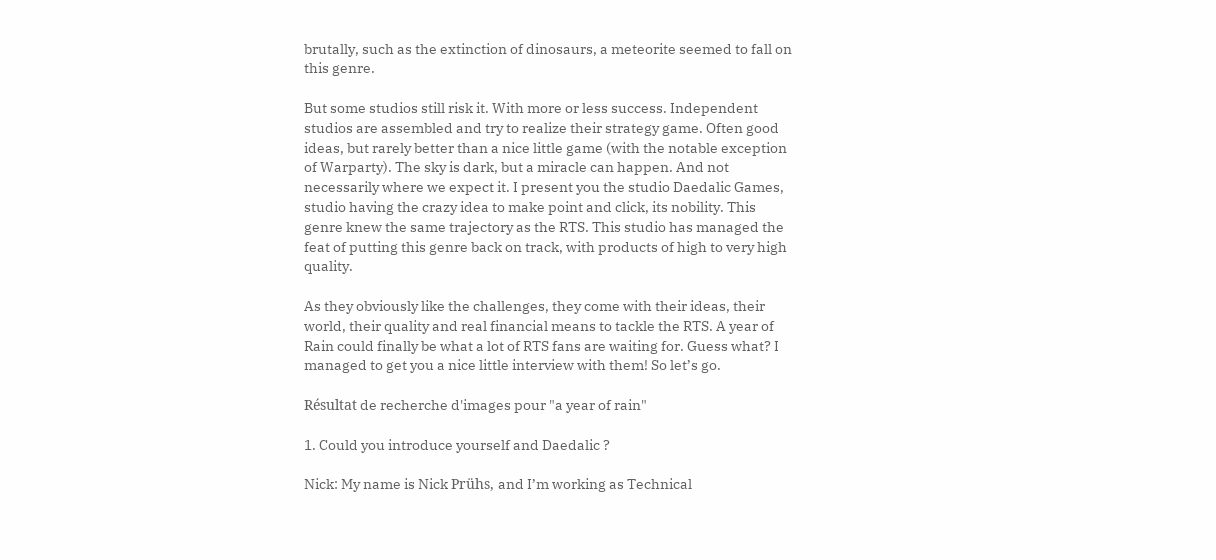brutally, such as the extinction of dinosaurs, a meteorite seemed to fall on this genre.

But some studios still risk it. With more or less success. Independent studios are assembled and try to realize their strategy game. Often good ideas, but rarely better than a nice little game (with the notable exception of Warparty). The sky is dark, but a miracle can happen. And not necessarily where we expect it. I present you the studio Daedalic Games, studio having the crazy idea to make point and click, its nobility. This genre knew the same trajectory as the RTS. This studio has managed the feat of putting this genre back on track, with products of high to very high quality.

As they obviously like the challenges, they come with their ideas, their world, their quality and real financial means to tackle the RTS. A year of Rain could finally be what a lot of RTS fans are waiting for. Guess what? I managed to get you a nice little interview with them! So let’s go.

Résultat de recherche d'images pour "a year of rain"

1. Could you introduce yourself and Daedalic ?

Nick: My name is Nick Prühs, and I’m working as Technical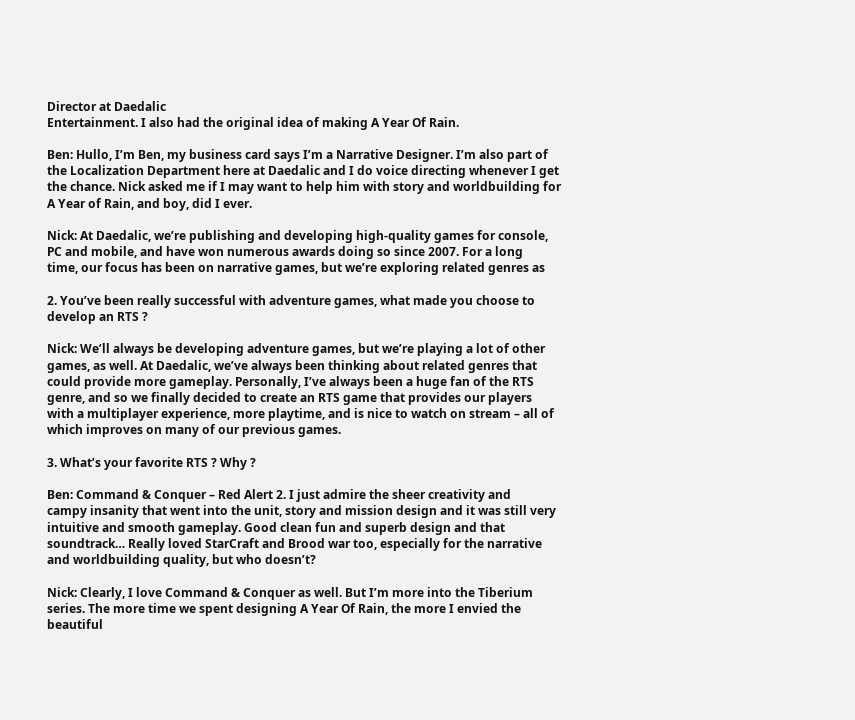Director at Daedalic
Entertainment. I also had the original idea of making A Year Of Rain.

Ben: Hullo, I’m Ben, my business card says I’m a Narrative Designer. I’m also part of
the Localization Department here at Daedalic and I do voice directing whenever I get
the chance. Nick asked me if I may want to help him with story and worldbuilding for
A Year of Rain, and boy, did I ever.

Nick: At Daedalic, we’re publishing and developing high-quality games for console,
PC and mobile, and have won numerous awards doing so since 2007. For a long
time, our focus has been on narrative games, but we’re exploring related genres as

2. You’ve been really successful with adventure games, what made you choose to
develop an RTS ?

Nick: We’ll always be developing adventure games, but we’re playing a lot of other
games, as well. At Daedalic, we’ve always been thinking about related genres that
could provide more gameplay. Personally, I’ve always been a huge fan of the RTS
genre, and so we finally decided to create an RTS game that provides our players
with a multiplayer experience, more playtime, and is nice to watch on stream – all of
which improves on many of our previous games.

3. What’s your favorite RTS ? Why ?

Ben: Command & Conquer – Red Alert 2. I just admire the sheer creativity and
campy insanity that went into the unit, story and mission design and it was still very
intuitive and smooth gameplay. Good clean fun and superb design and that
soundtrack… Really loved StarCraft and Brood war too, especially for the narrative
and worldbuilding quality, but who doesn’t?

Nick: Clearly, I love Command & Conquer as well. But I’m more into the Tiberium
series. The more time we spent designing A Year Of Rain, the more I envied the
beautiful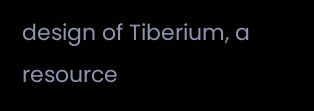design of Tiberium, a resource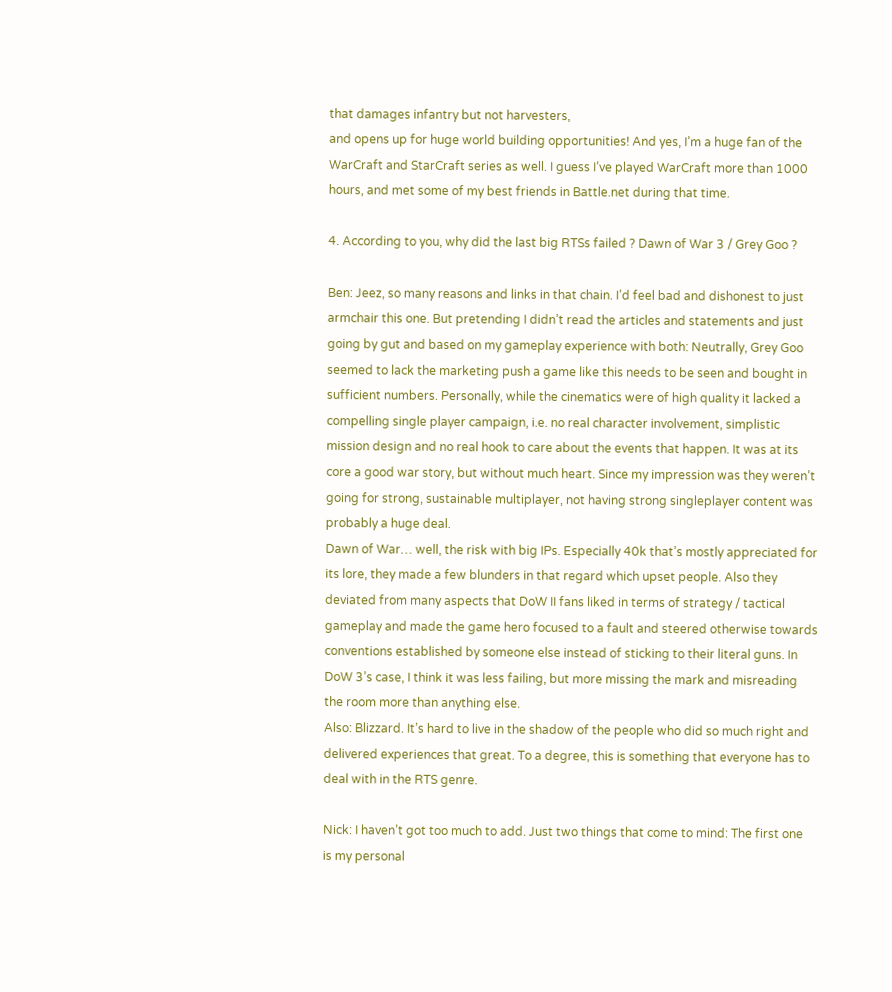that damages infantry but not harvesters,
and opens up for huge world building opportunities! And yes, I’m a huge fan of the
WarCraft and StarCraft series as well. I guess I’ve played WarCraft more than 1000
hours, and met some of my best friends in Battle.net during that time.

4. According to you, why did the last big RTSs failed ? Dawn of War 3 / Grey Goo ?

Ben: Jeez, so many reasons and links in that chain. I’d feel bad and dishonest to just
armchair this one. But pretending I didn’t read the articles and statements and just
going by gut and based on my gameplay experience with both: Neutrally, Grey Goo
seemed to lack the marketing push a game like this needs to be seen and bought in
sufficient numbers. Personally, while the cinematics were of high quality it lacked a
compelling single player campaign, i.e. no real character involvement, simplistic
mission design and no real hook to care about the events that happen. It was at its
core a good war story, but without much heart. Since my impression was they weren’t
going for strong, sustainable multiplayer, not having strong singleplayer content was
probably a huge deal.
Dawn of War… well, the risk with big IPs. Especially 40k that’s mostly appreciated for
its lore, they made a few blunders in that regard which upset people. Also they
deviated from many aspects that DoW II fans liked in terms of strategy / tactical
gameplay and made the game hero focused to a fault and steered otherwise towards
conventions established by someone else instead of sticking to their literal guns. In
DoW 3’s case, I think it was less failing, but more missing the mark and misreading
the room more than anything else.
Also: Blizzard. It’s hard to live in the shadow of the people who did so much right and
delivered experiences that great. To a degree, this is something that everyone has to
deal with in the RTS genre.

Nick: I haven’t got too much to add. Just two things that come to mind: The first one
is my personal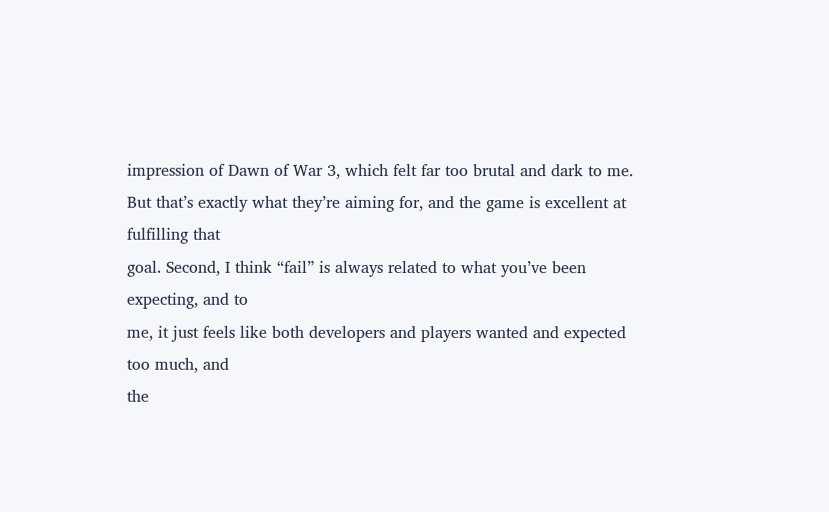impression of Dawn of War 3, which felt far too brutal and dark to me.
But that’s exactly what they’re aiming for, and the game is excellent at fulfilling that
goal. Second, I think “fail” is always related to what you’ve been expecting, and to
me, it just feels like both developers and players wanted and expected too much, and
the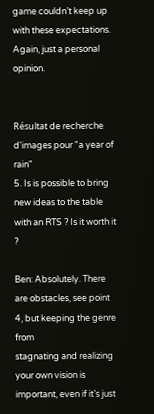game couldn’t keep up with these expectations. Again, just a personal opinion.


Résultat de recherche d'images pour "a year of rain"
5. Is is possible to bring new ideas to the table with an RTS ? Is it worth it ?

Ben: Absolutely. There are obstacles, see point 4, but keeping the genre from
stagnating and realizing your own vision is important, even if it’s just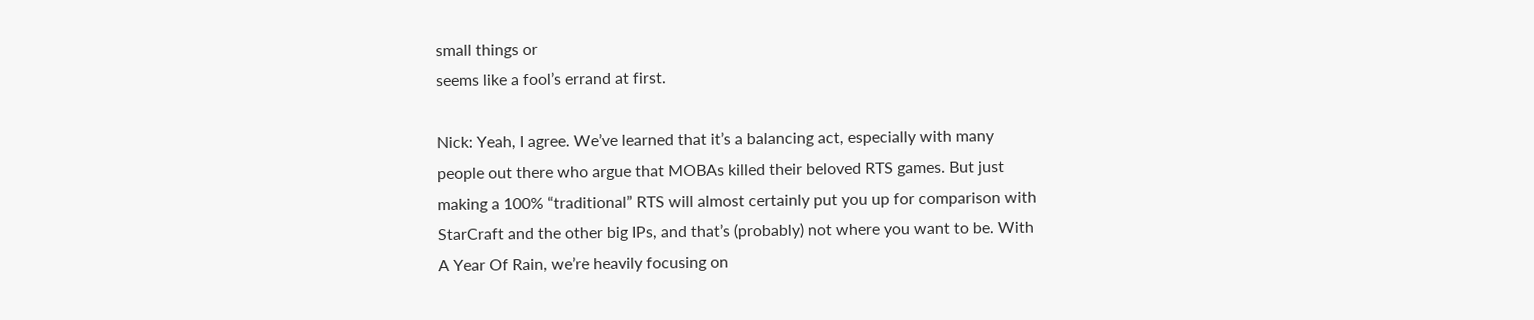small things or
seems like a fool’s errand at first.

Nick: Yeah, I agree. We’ve learned that it’s a balancing act, especially with many
people out there who argue that MOBAs killed their beloved RTS games. But just
making a 100% “traditional” RTS will almost certainly put you up for comparison with
StarCraft and the other big IPs, and that’s (probably) not where you want to be. With
A Year Of Rain, we’re heavily focusing on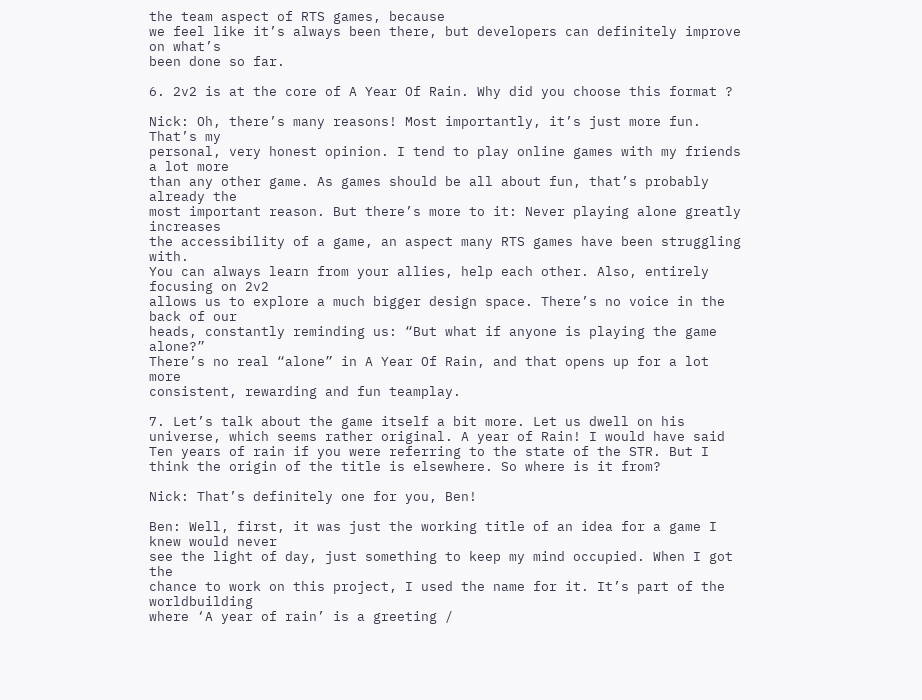the team aspect of RTS games, because
we feel like it’s always been there, but developers can definitely improve on what’s
been done so far.

6. 2v2 is at the core of A Year Of Rain. Why did you choose this format ?

Nick: Oh, there’s many reasons! Most importantly, it’s just more fun. That’s my
personal, very honest opinion. I tend to play online games with my friends a lot more
than any other game. As games should be all about fun, that’s probably already the
most important reason. But there’s more to it: Never playing alone greatly increases
the accessibility of a game, an aspect many RTS games have been struggling with.
You can always learn from your allies, help each other. Also, entirely focusing on 2v2
allows us to explore a much bigger design space. There’s no voice in the back of our
heads, constantly reminding us: “But what if anyone is playing the game alone?”
There’s no real “alone” in A Year Of Rain, and that opens up for a lot more
consistent, rewarding and fun teamplay.

7. Let’s talk about the game itself a bit more. Let us dwell on his universe, which seems rather original. A year of Rain! I would have said Ten years of rain if you were referring to the state of the STR. But I think the origin of the title is elsewhere. So where is it from?

Nick: That’s definitely one for you, Ben!

Ben: Well, first, it was just the working title of an idea for a game I knew would never
see the light of day, just something to keep my mind occupied. When I got the
chance to work on this project, I used the name for it. It’s part of the worldbuilding
where ‘A year of rain’ is a greeting /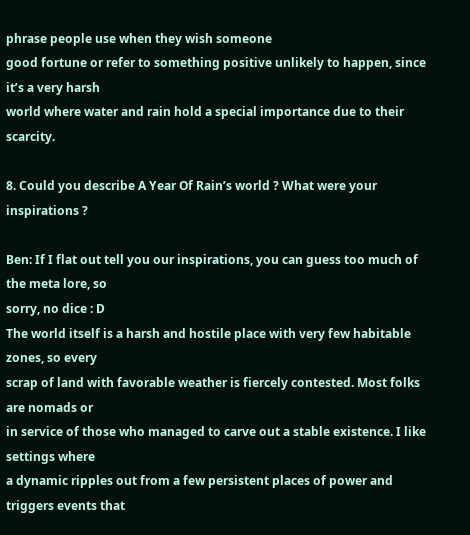phrase people use when they wish someone
good fortune or refer to something positive unlikely to happen, since it’s a very harsh
world where water and rain hold a special importance due to their scarcity.

8. Could you describe A Year Of Rain’s world ? What were your inspirations ?

Ben: If I flat out tell you our inspirations, you can guess too much of the meta lore, so
sorry, no dice : D
The world itself is a harsh and hostile place with very few habitable zones, so every
scrap of land with favorable weather is fiercely contested. Most folks are nomads or
in service of those who managed to carve out a stable existence. I like settings where
a dynamic ripples out from a few persistent places of power and triggers events that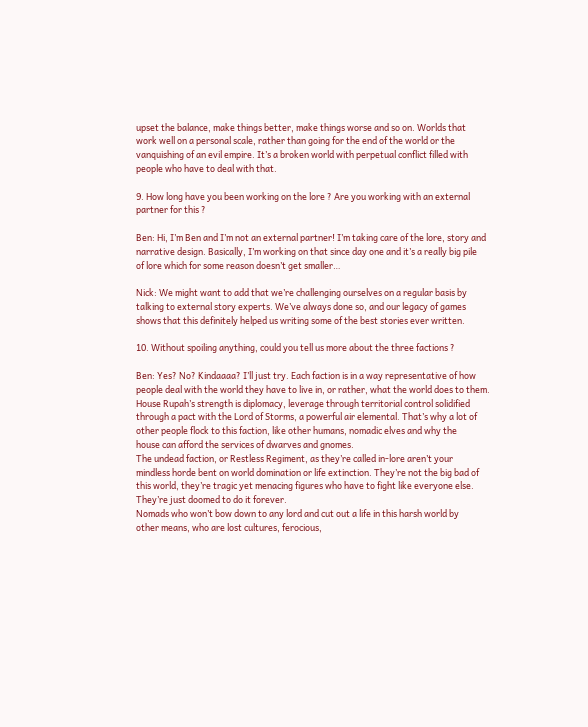upset the balance, make things better, make things worse and so on. Worlds that
work well on a personal scale, rather than going for the end of the world or the
vanquishing of an evil empire. It’s a broken world with perpetual conflict filled with
people who have to deal with that.

9. How long have you been working on the lore ? Are you working with an external
partner for this ?

Ben: Hi, I’m Ben and I’m not an external partner! I’m taking care of the lore, story and
narrative design. Basically, I’m working on that since day one and it’s a really big pile
of lore which for some reason doesn’t get smaller…

Nick: We might want to add that we’re challenging ourselves on a regular basis by
talking to external story experts. We’ve always done so, and our legacy of games
shows that this definitely helped us writing some of the best stories ever written.

10. Without spoiling anything, could you tell us more about the three factions ?

Ben: Yes? No? Kindaaaa? I’ll just try. Each faction is in a way representative of how
people deal with the world they have to live in, or rather, what the world does to them.
House Rupah’s strength is diplomacy, leverage through territorial control solidified
through a pact with the Lord of Storms, a powerful air elemental. That’s why a lot of
other people flock to this faction, like other humans, nomadic elves and why the
house can afford the services of dwarves and gnomes.
The undead faction, or Restless Regiment, as they’re called in-lore aren’t your
mindless horde bent on world domination or life extinction. They’re not the big bad of
this world, they’re tragic yet menacing figures who have to fight like everyone else.
They’re just doomed to do it forever.
Nomads who won’t bow down to any lord and cut out a life in this harsh world by
other means, who are lost cultures, ferocious,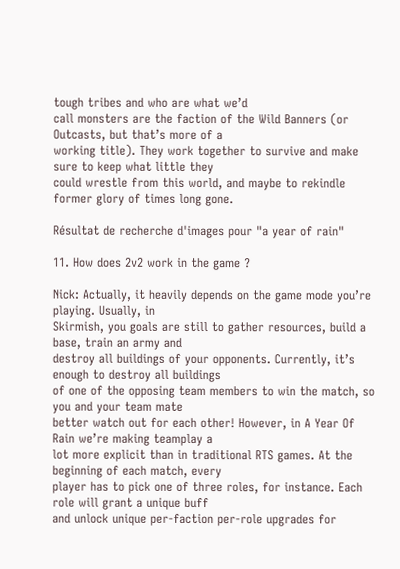tough tribes and who are what we’d
call monsters are the faction of the Wild Banners (or Outcasts, but that’s more of a
working title). They work together to survive and make sure to keep what little they
could wrestle from this world, and maybe to rekindle former glory of times long gone.

Résultat de recherche d'images pour "a year of rain"

11. How does 2v2 work in the game ?

Nick: Actually, it heavily depends on the game mode you’re playing. Usually, in
Skirmish, you goals are still to gather resources, build a base, train an army and
destroy all buildings of your opponents. Currently, it’s enough to destroy all buildings
of one of the opposing team members to win the match, so you and your team mate
better watch out for each other! However, in A Year Of Rain we’re making teamplay a
lot more explicit than in traditional RTS games. At the beginning of each match, every
player has to pick one of three roles, for instance. Each role will grant a unique buff
and unlock unique per-faction per-role upgrades for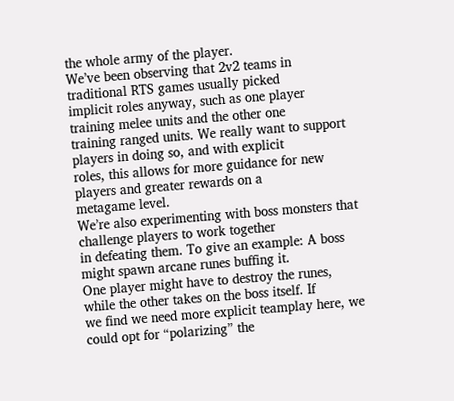the whole army of the player.
We’ve been observing that 2v2 teams in traditional RTS games usually picked
implicit roles anyway, such as one player training melee units and the other one
training ranged units. We really want to support players in doing so, and with explicit
roles, this allows for more guidance for new players and greater rewards on a
metagame level.
We’re also experimenting with boss monsters that challenge players to work together
in defeating them. To give an example: A boss might spawn arcane runes buffing it.
One player might have to destroy the runes, while the other takes on the boss itself. If
we find we need more explicit teamplay here, we could opt for “polarizing” the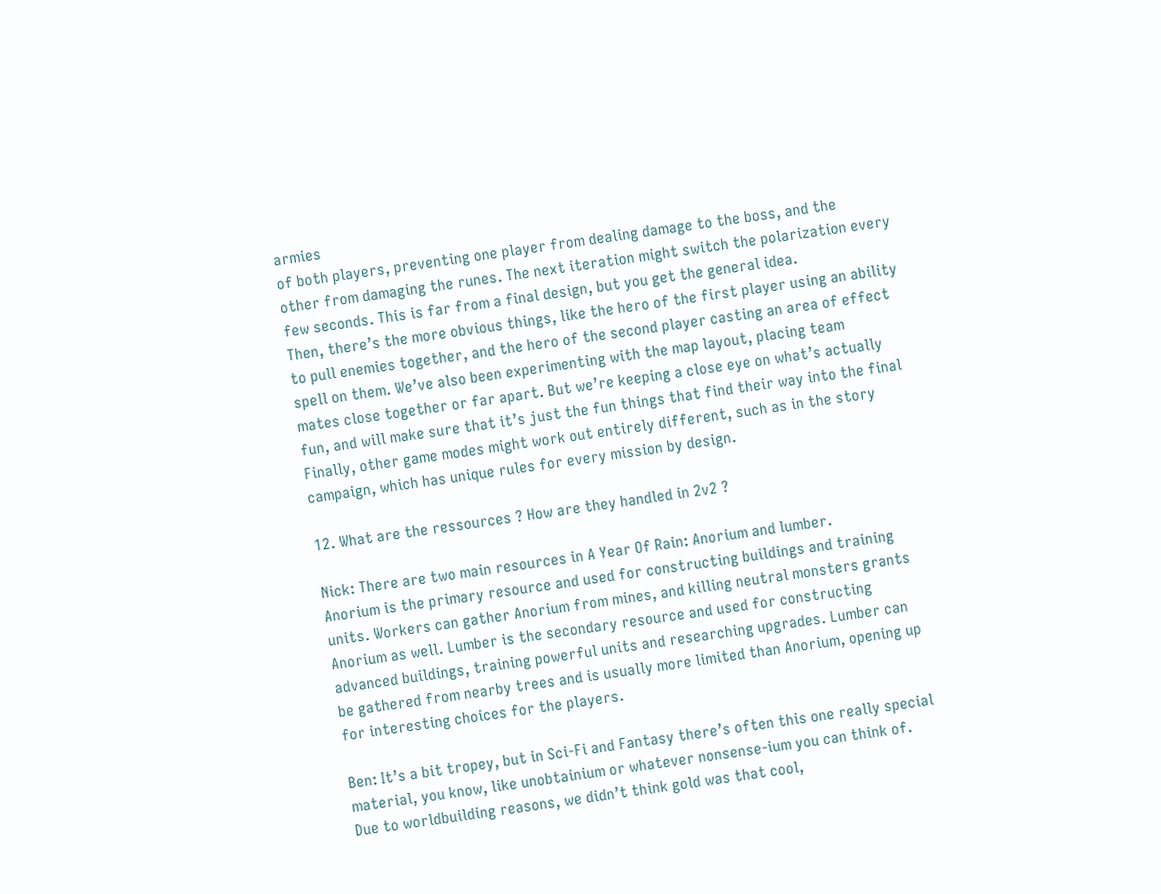armies
of both players, preventing one player from dealing damage to the boss, and the
other from damaging the runes. The next iteration might switch the polarization every
few seconds. This is far from a final design, but you get the general idea.
Then, there’s the more obvious things, like the hero of the first player using an ability
to pull enemies together, and the hero of the second player casting an area of effect
spell on them. We’ve also been experimenting with the map layout, placing team
mates close together or far apart. But we’re keeping a close eye on what’s actually
fun, and will make sure that it’s just the fun things that find their way into the final
Finally, other game modes might work out entirely different, such as in the story
campaign, which has unique rules for every mission by design.

12. What are the ressources ? How are they handled in 2v2 ?

Nick: There are two main resources in A Year Of Rain: Anorium and lumber.
Anorium is the primary resource and used for constructing buildings and training
units. Workers can gather Anorium from mines, and killing neutral monsters grants
Anorium as well. Lumber is the secondary resource and used for constructing
advanced buildings, training powerful units and researching upgrades. Lumber can
be gathered from nearby trees and is usually more limited than Anorium, opening up
for interesting choices for the players.

Ben: It’s a bit tropey, but in Sci-Fi and Fantasy there’s often this one really special
material, you know, like unobtainium or whatever nonsense-ium you can think of.
Due to worldbuilding reasons, we didn’t think gold was that cool,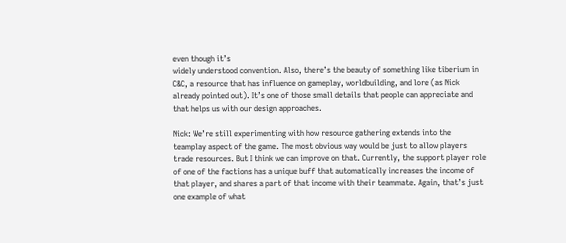even though it’s
widely understood convention. Also, there’s the beauty of something like tiberium in
C&C, a resource that has influence on gameplay, worldbuilding, and lore (as Nick
already pointed out). It’s one of those small details that people can appreciate and
that helps us with our design approaches.

Nick: We’re still experimenting with how resource gathering extends into the
teamplay aspect of the game. The most obvious way would be just to allow players
trade resources. But I think we can improve on that. Currently, the support player role
of one of the factions has a unique buff that automatically increases the income of
that player, and shares a part of that income with their teammate. Again, that’s just
one example of what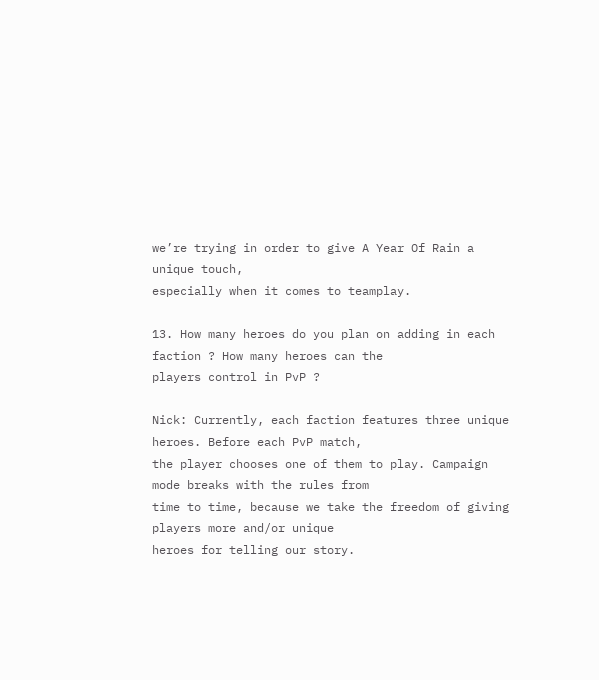we’re trying in order to give A Year Of Rain a unique touch,
especially when it comes to teamplay.

13. How many heroes do you plan on adding in each faction ? How many heroes can the
players control in PvP ?

Nick: Currently, each faction features three unique heroes. Before each PvP match,
the player chooses one of them to play. Campaign mode breaks with the rules from
time to time, because we take the freedom of giving players more and/or unique
heroes for telling our story.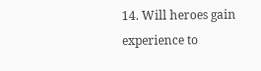14. Will heroes gain experience to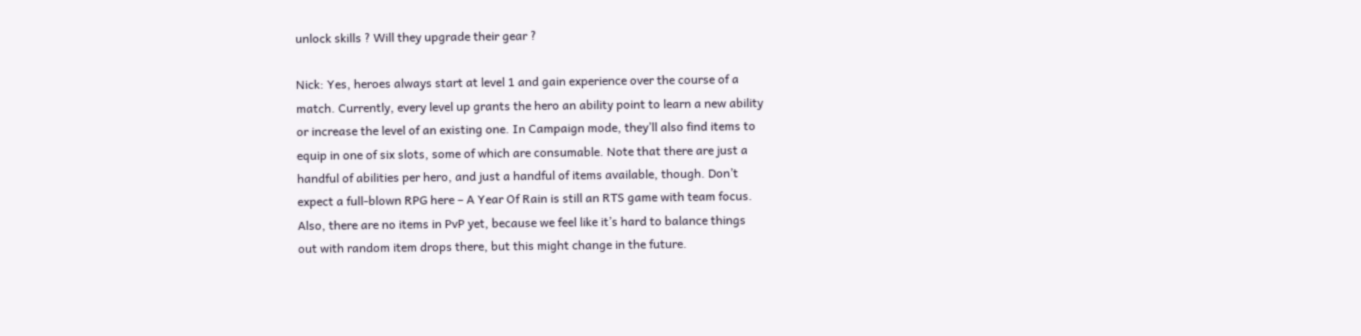unlock skills ? Will they upgrade their gear ?

Nick: Yes, heroes always start at level 1 and gain experience over the course of a
match. Currently, every level up grants the hero an ability point to learn a new ability
or increase the level of an existing one. In Campaign mode, they’ll also find items to
equip in one of six slots, some of which are consumable. Note that there are just a
handful of abilities per hero, and just a handful of items available, though. Don’t
expect a full-blown RPG here – A Year Of Rain is still an RTS game with team focus.
Also, there are no items in PvP yet, because we feel like it’s hard to balance things
out with random item drops there, but this might change in the future.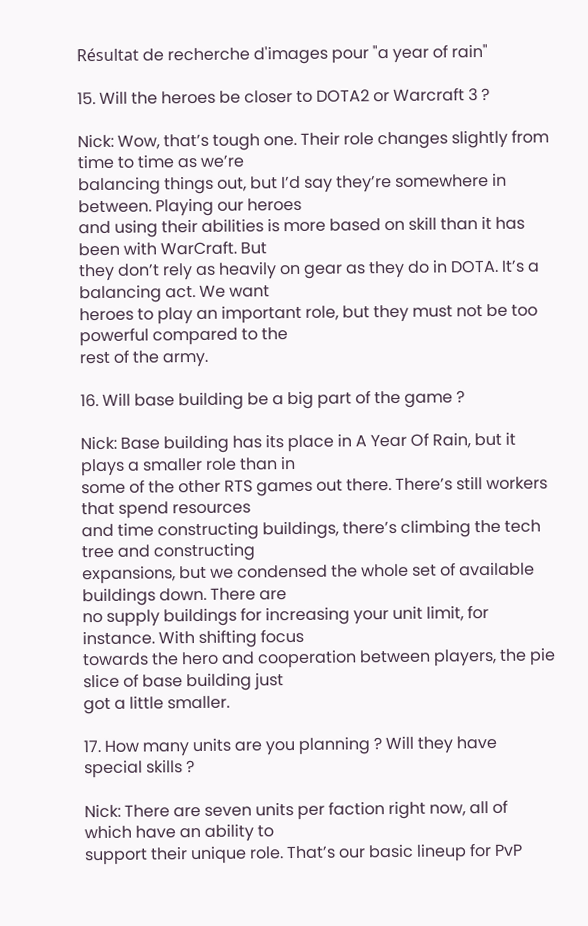Résultat de recherche d'images pour "a year of rain"

15. Will the heroes be closer to DOTA2 or Warcraft 3 ?

Nick: Wow, that’s tough one. Their role changes slightly from time to time as we’re
balancing things out, but I’d say they’re somewhere in between. Playing our heroes
and using their abilities is more based on skill than it has been with WarCraft. But
they don’t rely as heavily on gear as they do in DOTA. It’s a balancing act. We want
heroes to play an important role, but they must not be too powerful compared to the
rest of the army.

16. Will base building be a big part of the game ?

Nick: Base building has its place in A Year Of Rain, but it plays a smaller role than in
some of the other RTS games out there. There’s still workers that spend resources
and time constructing buildings, there’s climbing the tech tree and constructing
expansions, but we condensed the whole set of available buildings down. There are
no supply buildings for increasing your unit limit, for instance. With shifting focus
towards the hero and cooperation between players, the pie slice of base building just
got a little smaller.

17. How many units are you planning ? Will they have special skills ?

Nick: There are seven units per faction right now, all of which have an ability to
support their unique role. That’s our basic lineup for PvP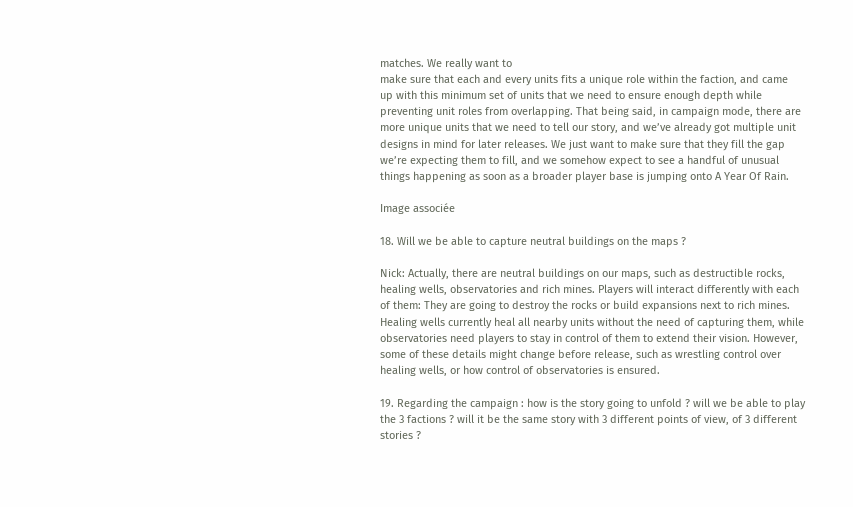matches. We really want to
make sure that each and every units fits a unique role within the faction, and came
up with this minimum set of units that we need to ensure enough depth while
preventing unit roles from overlapping. That being said, in campaign mode, there are
more unique units that we need to tell our story, and we’ve already got multiple unit
designs in mind for later releases. We just want to make sure that they fill the gap
we’re expecting them to fill, and we somehow expect to see a handful of unusual
things happening as soon as a broader player base is jumping onto A Year Of Rain.

Image associée

18. Will we be able to capture neutral buildings on the maps ?

Nick: Actually, there are neutral buildings on our maps, such as destructible rocks,
healing wells, observatories and rich mines. Players will interact differently with each
of them: They are going to destroy the rocks or build expansions next to rich mines.
Healing wells currently heal all nearby units without the need of capturing them, while
observatories need players to stay in control of them to extend their vision. However,
some of these details might change before release, such as wrestling control over
healing wells, or how control of observatories is ensured.

19. Regarding the campaign : how is the story going to unfold ? will we be able to play
the 3 factions ? will it be the same story with 3 different points of view, of 3 different
stories ?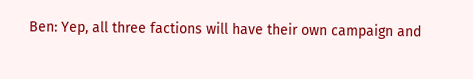Ben: Yep, all three factions will have their own campaign and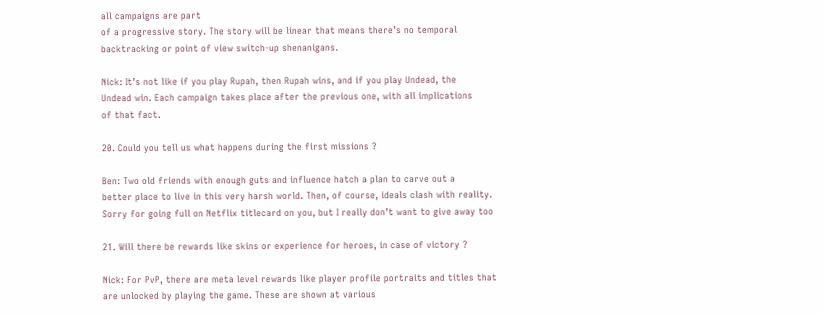all campaigns are part
of a progressive story. The story will be linear that means there’s no temporal
backtracking or point of view switch-up shenanigans.

Nick: It’s not like if you play Rupah, then Rupah wins, and if you play Undead, the
Undead win. Each campaign takes place after the previous one, with all implications
of that fact.

20. Could you tell us what happens during the first missions ?

Ben: Two old friends with enough guts and influence hatch a plan to carve out a
better place to live in this very harsh world. Then, of course, ideals clash with reality.
Sorry for going full on Netflix titlecard on you, but I really don’t want to give away too

21. Will there be rewards like skins or experience for heroes, in case of victory ?

Nick: For PvP, there are meta level rewards like player profile portraits and titles that
are unlocked by playing the game. These are shown at various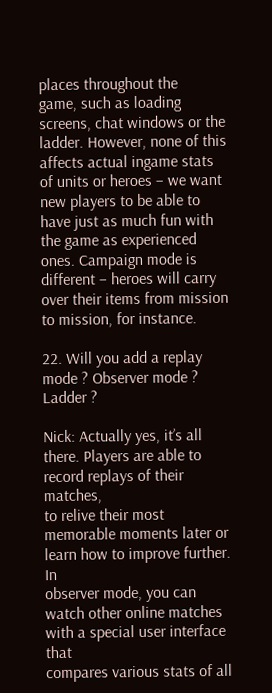places throughout the
game, such as loading screens, chat windows or the ladder. However, none of this
affects actual ingame stats of units or heroes – we want new players to be able to
have just as much fun with the game as experienced ones. Campaign mode is
different – heroes will carry over their items from mission to mission, for instance.

22. Will you add a replay mode ? Observer mode ? Ladder ?

Nick: Actually yes, it’s all there. Players are able to record replays of their matches,
to relive their most memorable moments later or learn how to improve further. In
observer mode, you can watch other online matches with a special user interface that
compares various stats of all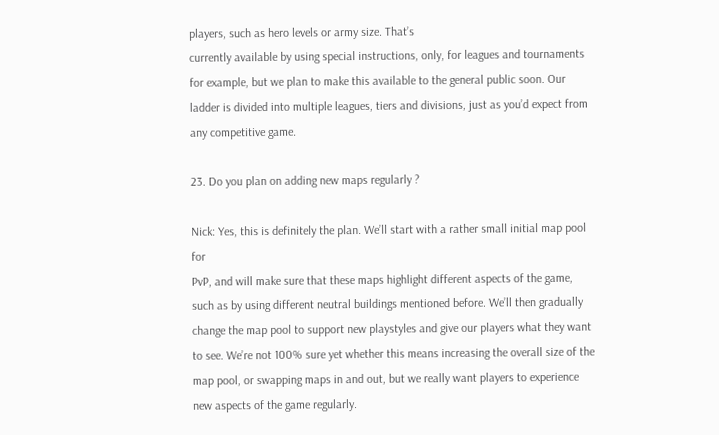players, such as hero levels or army size. That’s
currently available by using special instructions, only, for leagues and tournaments
for example, but we plan to make this available to the general public soon. Our
ladder is divided into multiple leagues, tiers and divisions, just as you’d expect from
any competitive game.

23. Do you plan on adding new maps regularly ?

Nick: Yes, this is definitely the plan. We’ll start with a rather small initial map pool for
PvP, and will make sure that these maps highlight different aspects of the game,
such as by using different neutral buildings mentioned before. We’ll then gradually
change the map pool to support new playstyles and give our players what they want
to see. We’re not 100% sure yet whether this means increasing the overall size of the
map pool, or swapping maps in and out, but we really want players to experience
new aspects of the game regularly.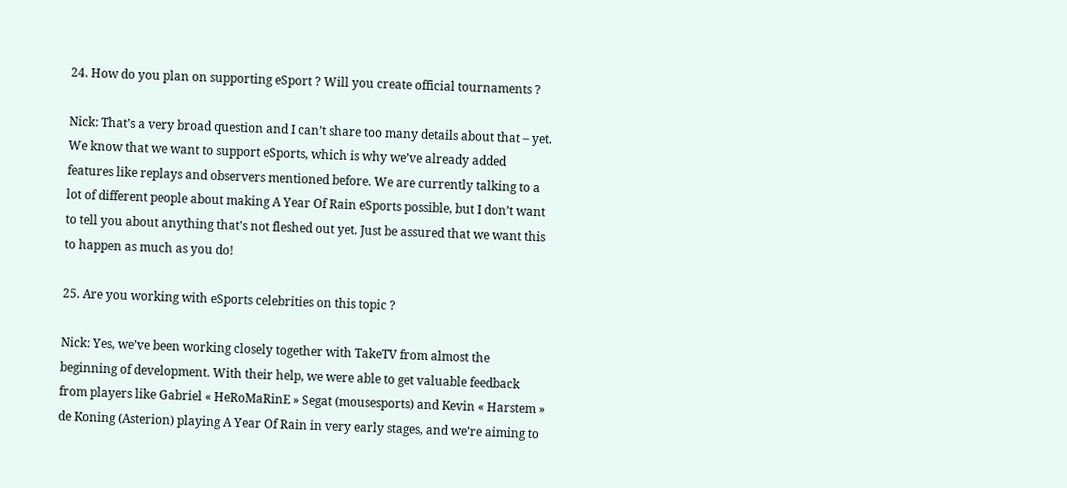24. How do you plan on supporting eSport ? Will you create official tournaments ?

Nick: That’s a very broad question and I can’t share too many details about that – yet.
We know that we want to support eSports, which is why we’ve already added
features like replays and observers mentioned before. We are currently talking to a
lot of different people about making A Year Of Rain eSports possible, but I don’t want
to tell you about anything that’s not fleshed out yet. Just be assured that we want this
to happen as much as you do!

25. Are you working with eSports celebrities on this topic ?

Nick: Yes, we’ve been working closely together with TakeTV from almost the
beginning of development. With their help, we were able to get valuable feedback
from players like Gabriel « HeRoMaRinE » Segat (mousesports) and Kevin « Harstem »
de Koning (Asterion) playing A Year Of Rain in very early stages, and we’re aiming to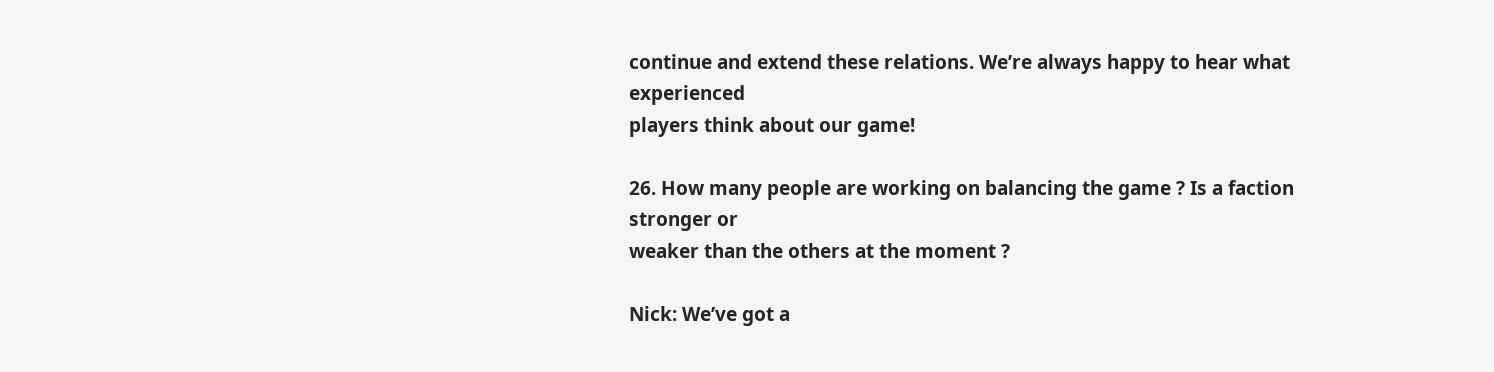continue and extend these relations. We’re always happy to hear what experienced
players think about our game!

26. How many people are working on balancing the game ? Is a faction stronger or
weaker than the others at the moment ?

Nick: We’ve got a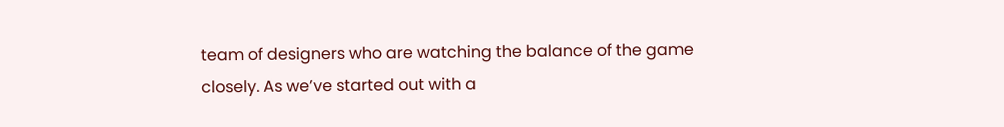team of designers who are watching the balance of the game
closely. As we’ve started out with a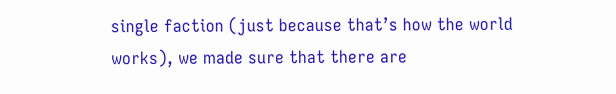single faction (just because that’s how the world
works), we made sure that there are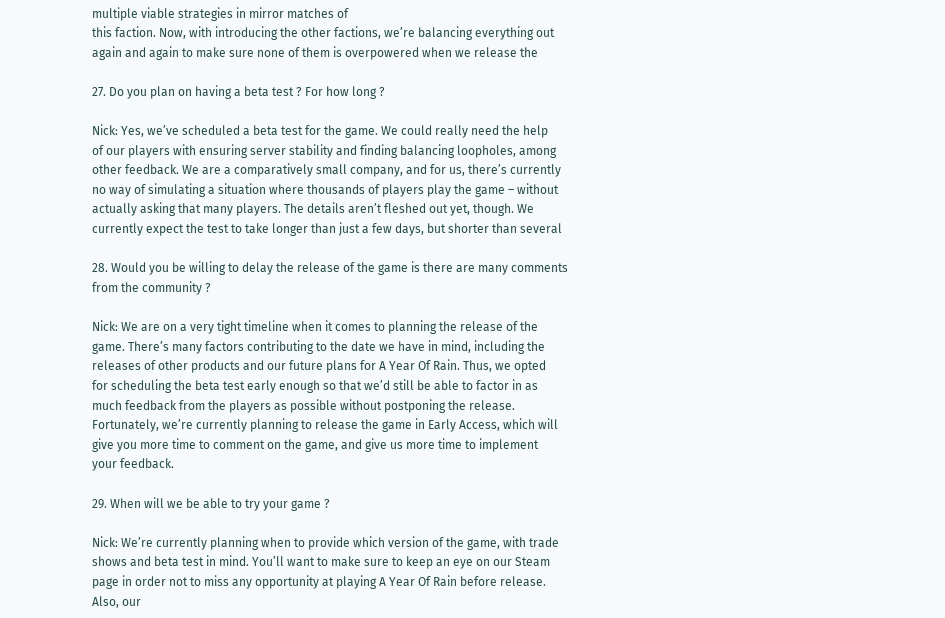multiple viable strategies in mirror matches of
this faction. Now, with introducing the other factions, we’re balancing everything out
again and again to make sure none of them is overpowered when we release the

27. Do you plan on having a beta test ? For how long ?

Nick: Yes, we’ve scheduled a beta test for the game. We could really need the help
of our players with ensuring server stability and finding balancing loopholes, among
other feedback. We are a comparatively small company, and for us, there’s currently
no way of simulating a situation where thousands of players play the game – without
actually asking that many players. The details aren’t fleshed out yet, though. We
currently expect the test to take longer than just a few days, but shorter than several

28. Would you be willing to delay the release of the game is there are many comments
from the community ?

Nick: We are on a very tight timeline when it comes to planning the release of the
game. There’s many factors contributing to the date we have in mind, including the
releases of other products and our future plans for A Year Of Rain. Thus, we opted
for scheduling the beta test early enough so that we’d still be able to factor in as
much feedback from the players as possible without postponing the release.
Fortunately, we’re currently planning to release the game in Early Access, which will
give you more time to comment on the game, and give us more time to implement
your feedback.

29. When will we be able to try your game ?

Nick: We’re currently planning when to provide which version of the game, with trade
shows and beta test in mind. You’ll want to make sure to keep an eye on our Steam
page in order not to miss any opportunity at playing A Year Of Rain before release.
Also, our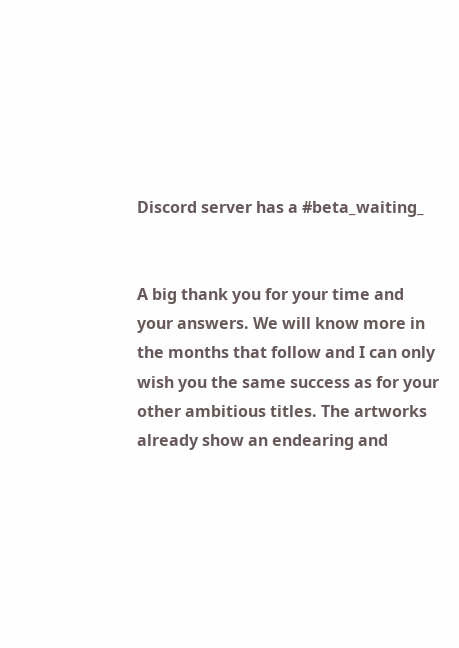Discord server has a #beta_waiting_


A big thank you for your time and your answers. We will know more in the months that follow and I can only wish you the same success as for your other ambitious titles. The artworks already show an endearing and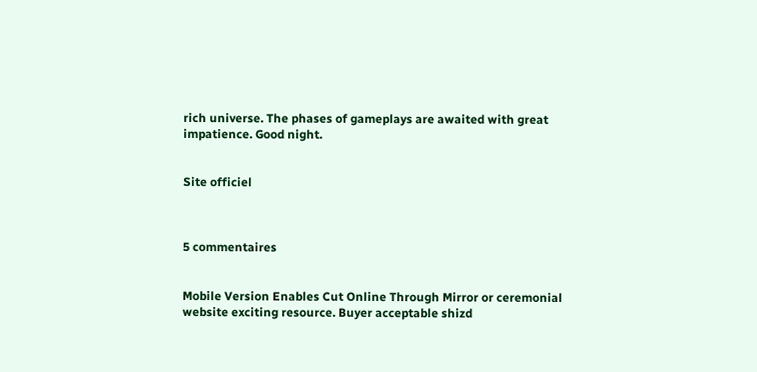rich universe. The phases of gameplays are awaited with great impatience. Good night.


Site officiel



5 commentaires


Mobile Version Enables Cut Online Through Mirror or ceremonial website exciting resource. Buyer acceptable shizd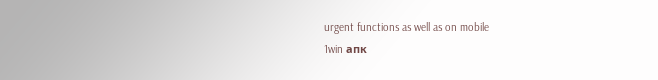urgent functions as well as on mobile
1win апк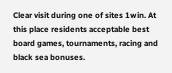Clear visit during one of sites 1win. At this place residents acceptable best board games, tournaments, racing and black sea bonuses.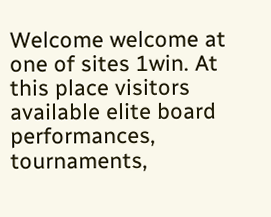Welcome welcome at one of sites 1win. At this place visitors available elite board performances, tournaments,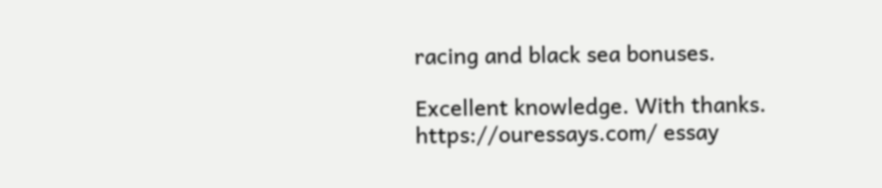racing and black sea bonuses.

Excellent knowledge. With thanks.
https://ouressays.com/ essay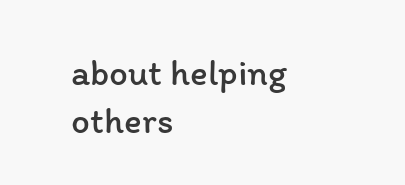about helping others